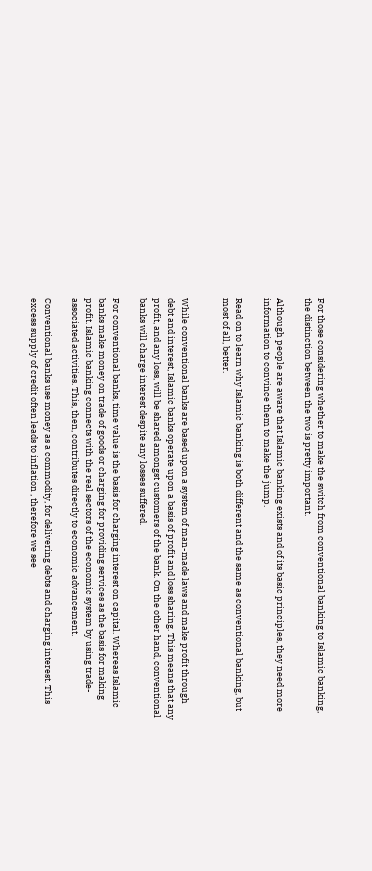For those considering whether to make the switch from conventional banking to Islamic banking, the distinction between the two is pretty important.

Although people are aware that Islamic banking exists and of its basic principles, they need more information to convince them to make the jump.

Read on to learn why Islamic banking is both different and the same as conventional banking, but most of all, better.


While conventional banks are based upon a system of man-made laws and make profit through debt and interest, Islamic banks operate upon a basis of profit and loss sharing. This means that any profit, and any loss, will be shared amongst customers of the bank. On the other hand, conventional banks will charge interest despite any losses suffered.

For conventional banks, time value is the basis for charging interest on capital. Whereas Islamic banks make money on trade of goods or charging for providing services as the basis for making profit. Islamic banking connects with the real sectors of the economic system by using trade-associated activities. This, then, contributes directly to economic advancement.

Conventional banks use money as a commodity, for delivering debts and charging interest. This excess supply of credit often leads to inflation , therefore we see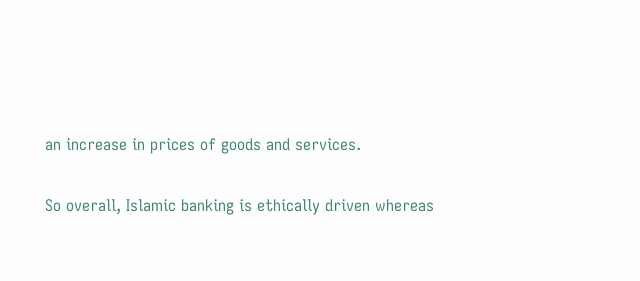an increase in prices of goods and services.

So overall, Islamic banking is ethically driven whereas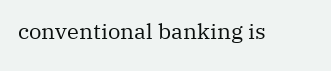conventional banking is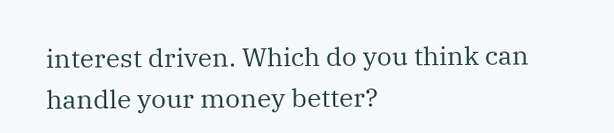interest driven. Which do you think can handle your money better?